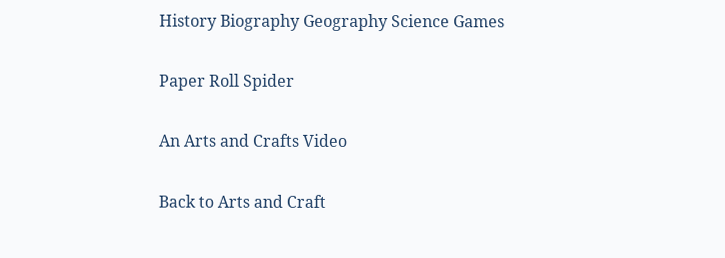History Biography Geography Science Games

Paper Roll Spider

An Arts and Crafts Video

Back to Arts and Craft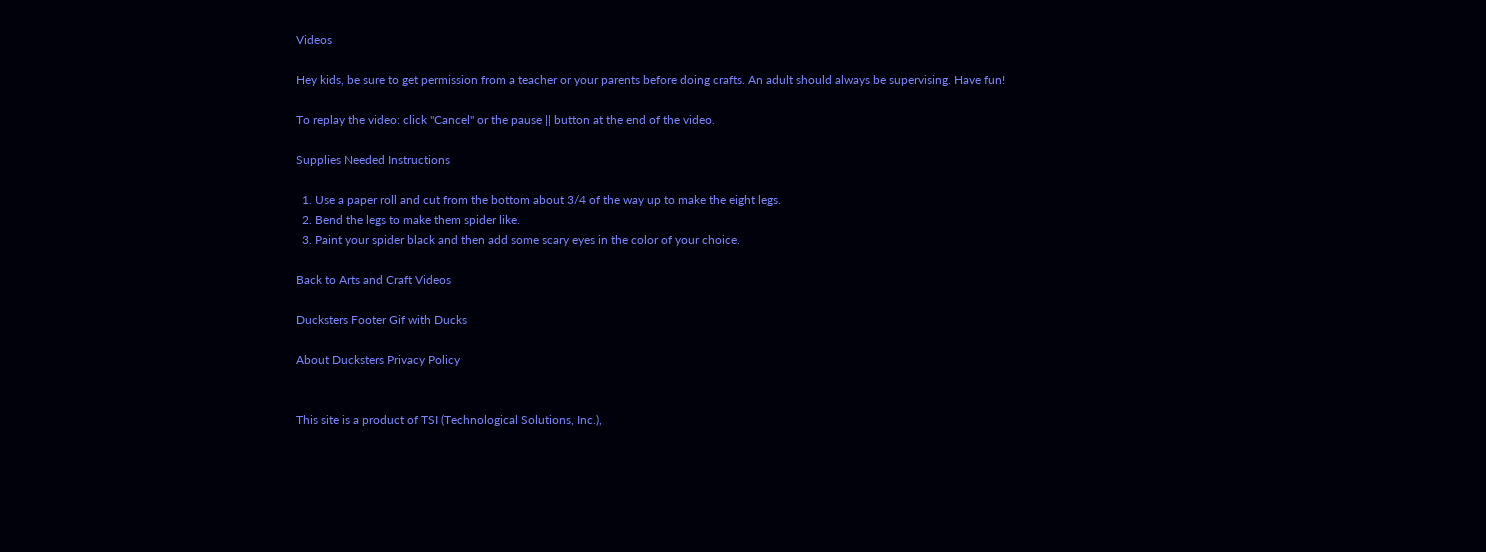Videos

Hey kids, be sure to get permission from a teacher or your parents before doing crafts. An adult should always be supervising. Have fun!

To replay the video: click "Cancel" or the pause || button at the end of the video.

Supplies Needed Instructions

  1. Use a paper roll and cut from the bottom about 3/4 of the way up to make the eight legs.
  2. Bend the legs to make them spider like.
  3. Paint your spider black and then add some scary eyes in the color of your choice.

Back to Arts and Craft Videos

Ducksters Footer Gif with Ducks

About Ducksters Privacy Policy


This site is a product of TSI (Technological Solutions, Inc.),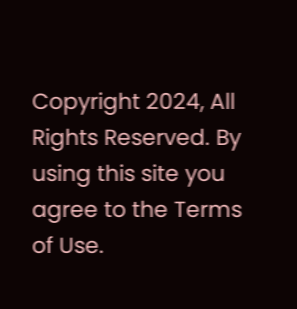Copyright 2024, All Rights Reserved. By using this site you agree to the Terms of Use.